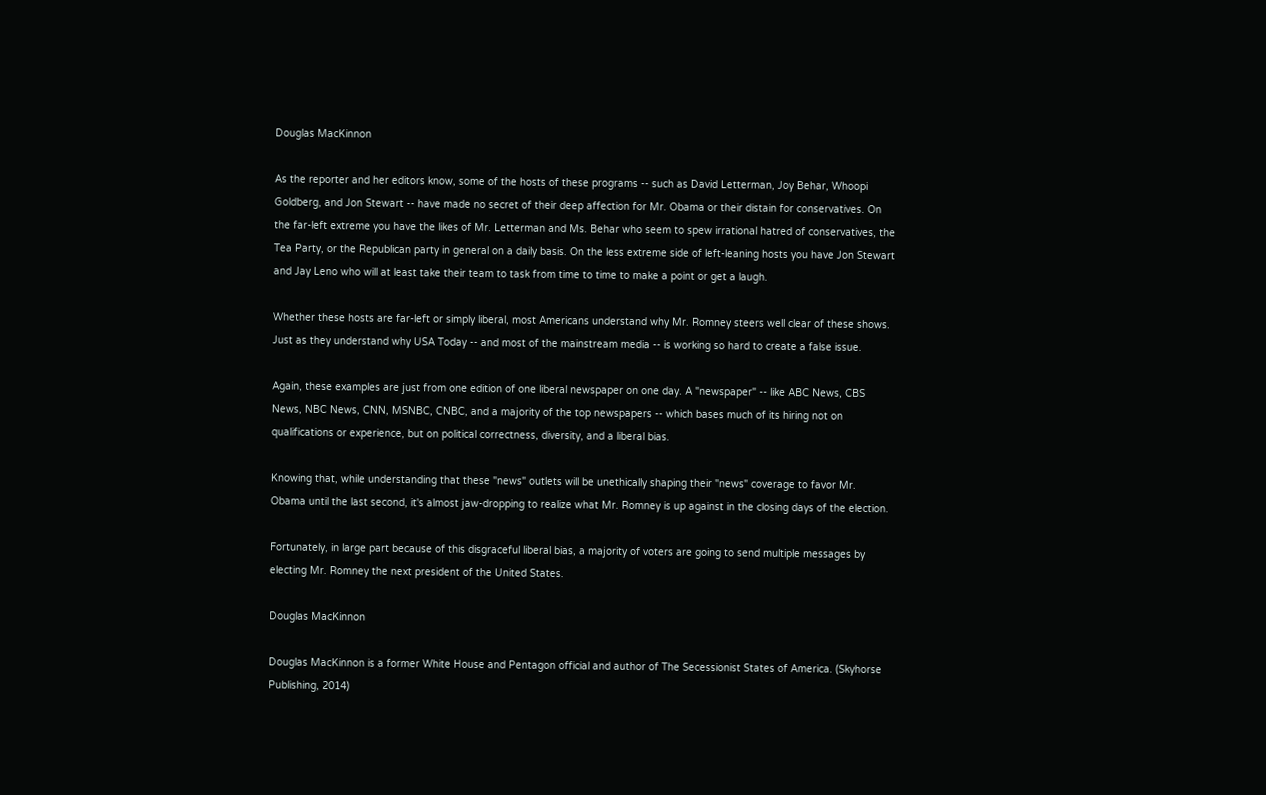Douglas MacKinnon

As the reporter and her editors know, some of the hosts of these programs -- such as David Letterman, Joy Behar, Whoopi Goldberg, and Jon Stewart -- have made no secret of their deep affection for Mr. Obama or their distain for conservatives. On the far-left extreme you have the likes of Mr. Letterman and Ms. Behar who seem to spew irrational hatred of conservatives, the Tea Party, or the Republican party in general on a daily basis. On the less extreme side of left-leaning hosts you have Jon Stewart and Jay Leno who will at least take their team to task from time to time to make a point or get a laugh.

Whether these hosts are far-left or simply liberal, most Americans understand why Mr. Romney steers well clear of these shows. Just as they understand why USA Today -- and most of the mainstream media -- is working so hard to create a false issue.

Again, these examples are just from one edition of one liberal newspaper on one day. A "newspaper" -- like ABC News, CBS News, NBC News, CNN, MSNBC, CNBC, and a majority of the top newspapers -- which bases much of its hiring not on qualifications or experience, but on political correctness, diversity, and a liberal bias.

Knowing that, while understanding that these "news" outlets will be unethically shaping their "news" coverage to favor Mr. Obama until the last second, it's almost jaw-dropping to realize what Mr. Romney is up against in the closing days of the election.

Fortunately, in large part because of this disgraceful liberal bias, a majority of voters are going to send multiple messages by electing Mr. Romney the next president of the United States.

Douglas MacKinnon

Douglas MacKinnon is a former White House and Pentagon official and author of The Secessionist States of America. (Skyhorse Publishing, 2014)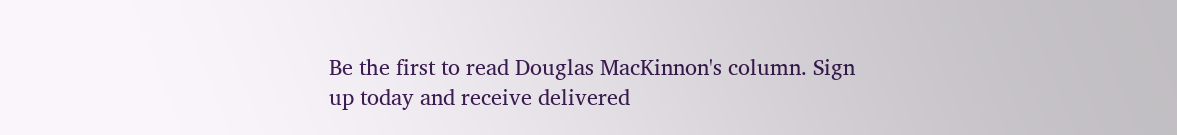Be the first to read Douglas MacKinnon's column. Sign up today and receive delivered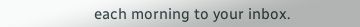each morning to your inbox.